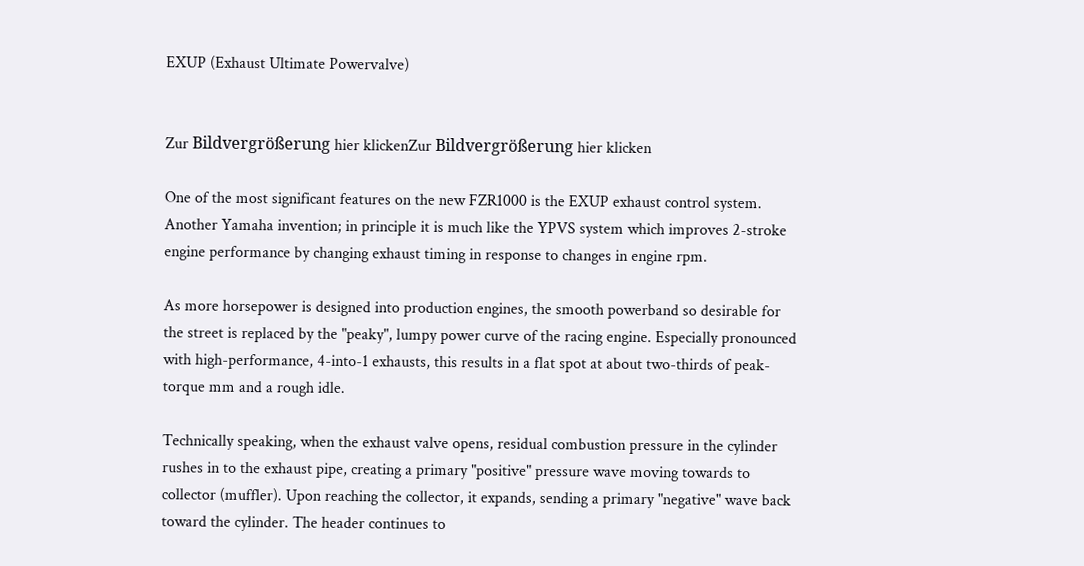EXUP (Exhaust Ultimate Powervalve)


Zur Bildvergrößerung hier klickenZur Bildvergrößerung hier klicken

One of the most significant features on the new FZR1000 is the EXUP exhaust control system. Another Yamaha invention; in principle it is much like the YPVS system which improves 2-stroke engine performance by changing exhaust timing in response to changes in engine rpm.

As more horsepower is designed into production engines, the smooth powerband so desirable for the street is replaced by the "peaky", lumpy power curve of the racing engine. Especially pronounced with high-performance, 4-into-1 exhausts, this results in a flat spot at about two-thirds of peak-torque mm and a rough idle.

Technically speaking, when the exhaust valve opens, residual combustion pressure in the cylinder rushes in to the exhaust pipe, creating a primary "positive" pressure wave moving towards to collector (muffler). Upon reaching the collector, it expands, sending a primary "negative" wave back toward the cylinder. The header continues to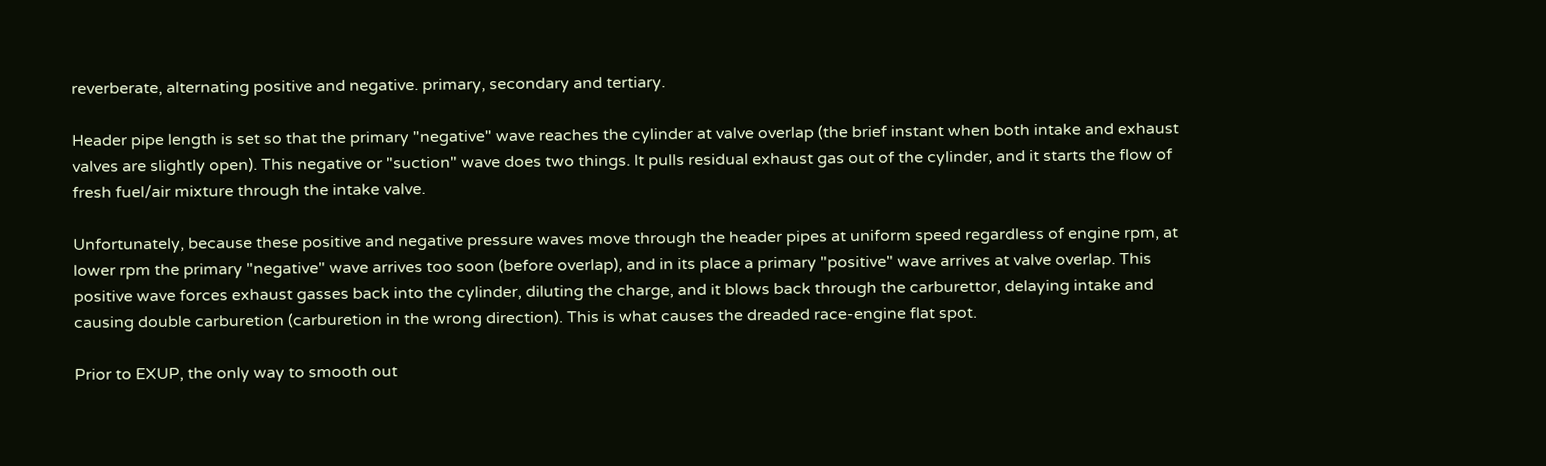reverberate, alternating positive and negative. primary, secondary and tertiary.

Header pipe length is set so that the primary "negative" wave reaches the cylinder at valve overlap (the brief instant when both intake and exhaust valves are slightly open). This negative or "suction" wave does two things. lt pulls residual exhaust gas out of the cylinder, and it starts the flow of fresh fuel/air mixture through the intake valve.

Unfortunately, because these positive and negative pressure waves move through the header pipes at uniform speed regardless of engine rpm, at lower rpm the primary "negative" wave arrives too soon (before overlap), and in its place a primary "positive" wave arrives at valve overlap. This positive wave forces exhaust gasses back into the cylinder, diluting the charge, and it blows back through the carburettor, delaying intake and causing double carburetion (carburetion in the wrong direction). This is what causes the dreaded race-engine flat spot.

Prior to EXUP, the only way to smooth out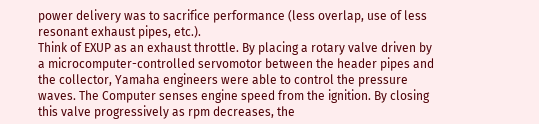power delivery was to sacrifice performance (less overlap, use of less resonant exhaust pipes, etc.).
Think of EXUP as an exhaust throttle. By placing a rotary valve driven by a microcomputer-controlled servomotor between the header pipes and the collector, Yamaha engineers were able to control the pressure waves. The Computer senses engine speed from the ignition. By closing this valve progressively as rpm decreases, the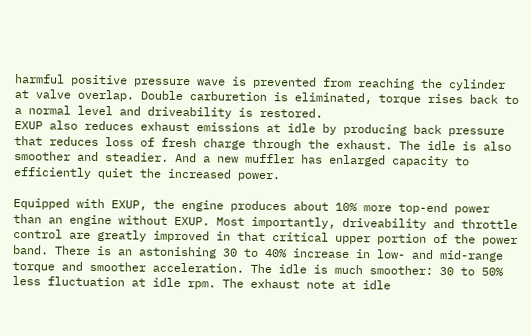harmful positive pressure wave is prevented from reaching the cylinder at valve overlap. Double carburetion is eliminated, torque rises back to a normal level and driveability is restored.
EXUP also reduces exhaust emissions at idle by producing back pressure that reduces loss of fresh charge through the exhaust. The idle is also smoother and steadier. And a new muffler has enlarged capacity to efficiently quiet the increased power.

Equipped with EXUP, the engine produces about 10% more top-end power than an engine without EXUP. Most importantly, driveability and throttle control are greatly improved in that critical upper portion of the power band. There is an astonishing 30 to 40% increase in low- and mid-range torque and smoother acceleration. The idle is much smoother: 30 to 50% less fluctuation at idle rpm. The exhaust note at idle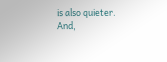is also quieter. And,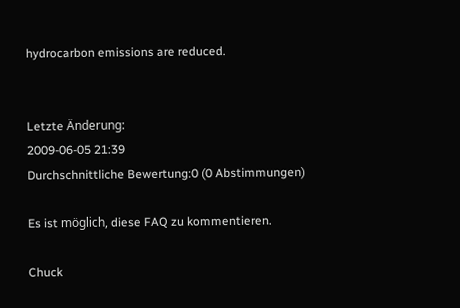hydrocarbon emissions are reduced.


Letzte Änderung:
2009-06-05 21:39
Durchschnittliche Bewertung:0 (0 Abstimmungen)

Es ist möglich, diese FAQ zu kommentieren.

Chuck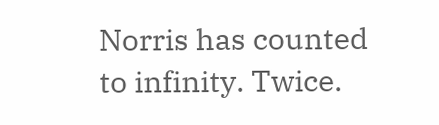Norris has counted to infinity. Twice.